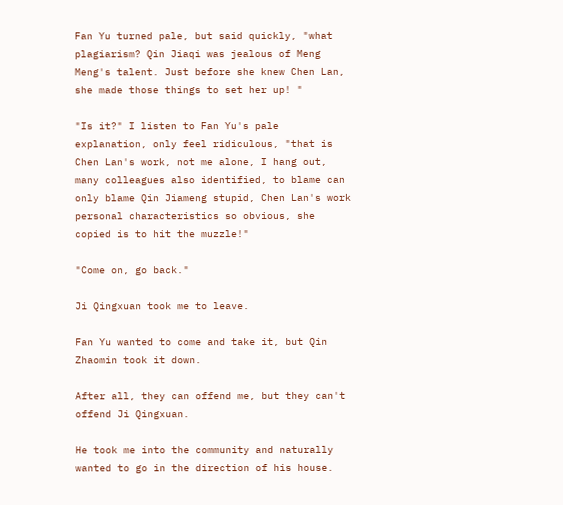Fan Yu turned pale, but said quickly, "what plagiarism? Qin Jiaqi was jealous of Meng Meng's talent. Just before she knew Chen Lan, she made those things to set her up! "

"Is it?" I listen to Fan Yu's pale explanation, only feel ridiculous, "that is Chen Lan's work, not me alone, I hang out, many colleagues also identified, to blame can only blame Qin Jiameng stupid, Chen Lan's work personal characteristics so obvious, she copied is to hit the muzzle!"

"Come on, go back."

Ji Qingxuan took me to leave.

Fan Yu wanted to come and take it, but Qin Zhaomin took it down.

After all, they can offend me, but they can't offend Ji Qingxuan.

He took me into the community and naturally wanted to go in the direction of his house.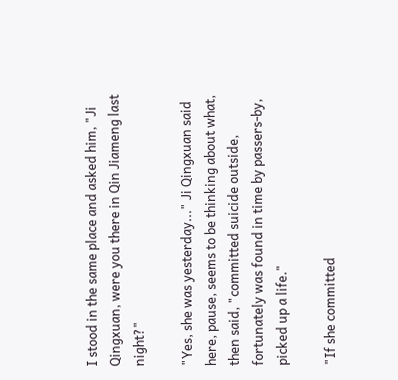I stood in the same place and asked him, "Ji Qingxuan, were you there in Qin Jiameng last night?"

"Yes, she was yesterday..." Ji Qingxuan said here, pause, seems to be thinking about what, then said, "committed suicide outside, fortunately was found in time by passers-by, picked up a life."

"If she committed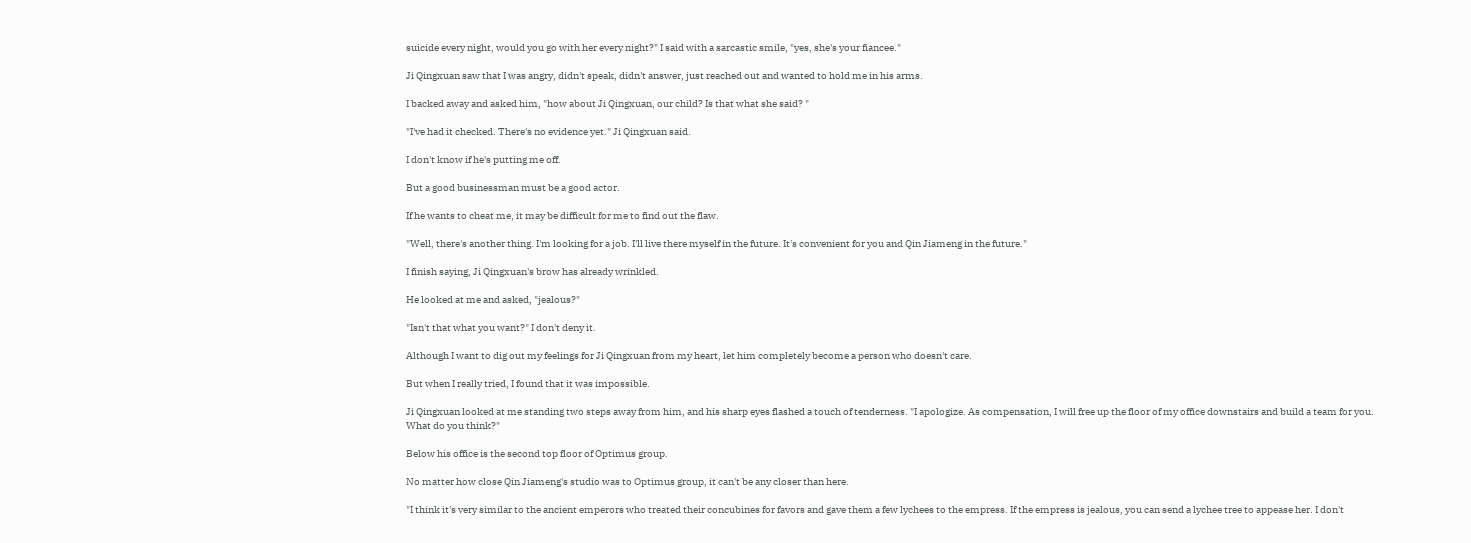suicide every night, would you go with her every night?" I said with a sarcastic smile, "yes, she's your fiancee."

Ji Qingxuan saw that I was angry, didn't speak, didn't answer, just reached out and wanted to hold me in his arms.

I backed away and asked him, "how about Ji Qingxuan, our child? Is that what she said? "

"I've had it checked. There's no evidence yet." Ji Qingxuan said.

I don't know if he's putting me off.

But a good businessman must be a good actor.

If he wants to cheat me, it may be difficult for me to find out the flaw.

"Well, there's another thing. I'm looking for a job. I'll live there myself in the future. It's convenient for you and Qin Jiameng in the future."

I finish saying, Ji Qingxuan's brow has already wrinkled.

He looked at me and asked, "jealous?"

"Isn't that what you want?" I don't deny it.

Although I want to dig out my feelings for Ji Qingxuan from my heart, let him completely become a person who doesn't care.

But when I really tried, I found that it was impossible.

Ji Qingxuan looked at me standing two steps away from him, and his sharp eyes flashed a touch of tenderness. "I apologize. As compensation, I will free up the floor of my office downstairs and build a team for you. What do you think?"

Below his office is the second top floor of Optimus group.

No matter how close Qin Jiameng's studio was to Optimus group, it can't be any closer than here.

"I think it's very similar to the ancient emperors who treated their concubines for favors and gave them a few lychees to the empress. If the empress is jealous, you can send a lychee tree to appease her. I don't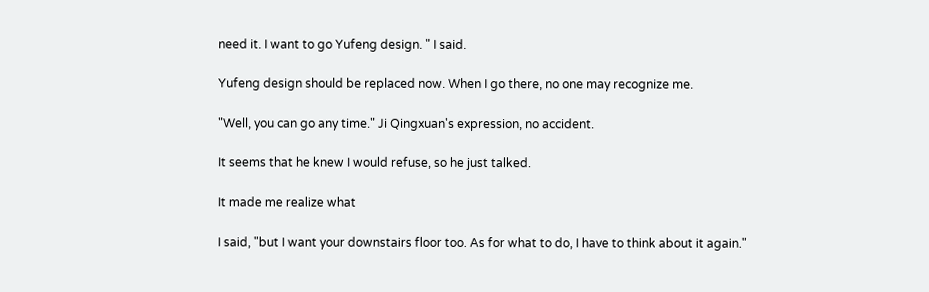need it. I want to go Yufeng design. " I said.

Yufeng design should be replaced now. When I go there, no one may recognize me.

"Well, you can go any time." Ji Qingxuan's expression, no accident.

It seems that he knew I would refuse, so he just talked.

It made me realize what

I said, "but I want your downstairs floor too. As for what to do, I have to think about it again."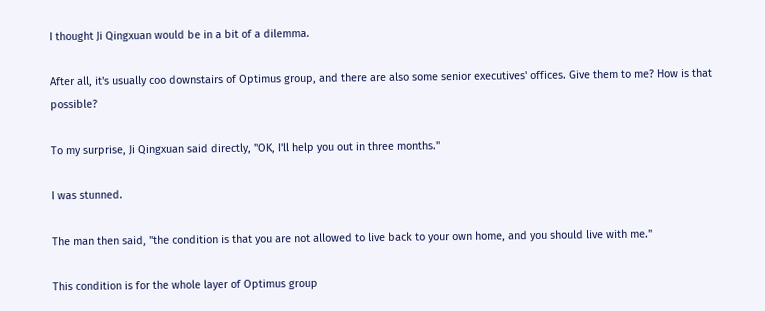I thought Ji Qingxuan would be in a bit of a dilemma.

After all, it's usually coo downstairs of Optimus group, and there are also some senior executives' offices. Give them to me? How is that possible?

To my surprise, Ji Qingxuan said directly, "OK, I'll help you out in three months."

I was stunned.

The man then said, "the condition is that you are not allowed to live back to your own home, and you should live with me."

This condition is for the whole layer of Optimus group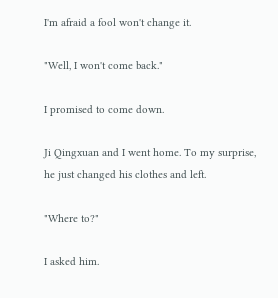I'm afraid a fool won't change it.

"Well, I won't come back."

I promised to come down.

Ji Qingxuan and I went home. To my surprise, he just changed his clothes and left.

"Where to?"

I asked him.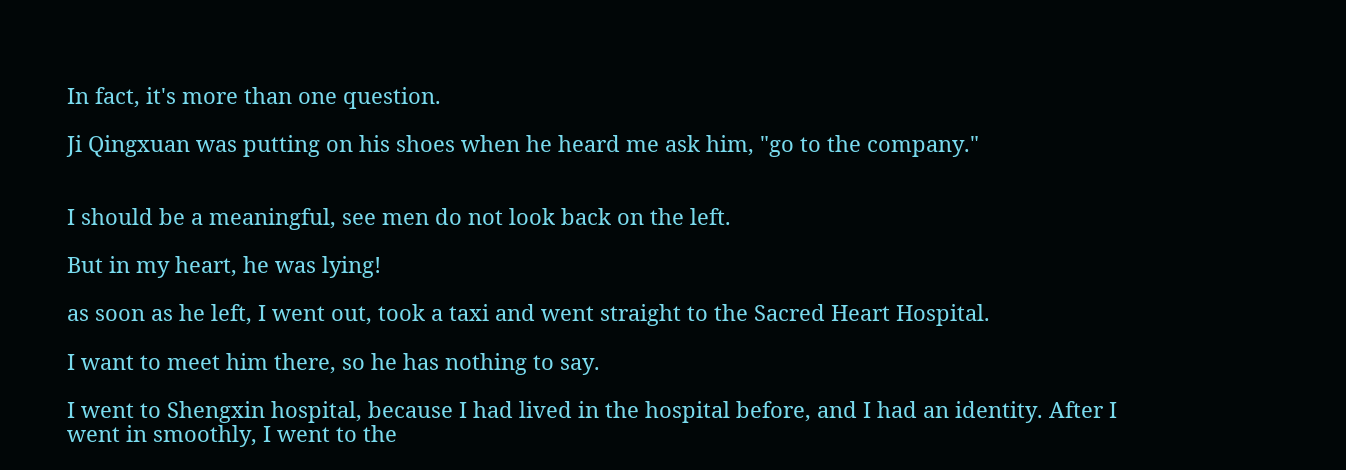In fact, it's more than one question.

Ji Qingxuan was putting on his shoes when he heard me ask him, "go to the company."


I should be a meaningful, see men do not look back on the left.

But in my heart, he was lying!

as soon as he left, I went out, took a taxi and went straight to the Sacred Heart Hospital.

I want to meet him there, so he has nothing to say.

I went to Shengxin hospital, because I had lived in the hospital before, and I had an identity. After I went in smoothly, I went to the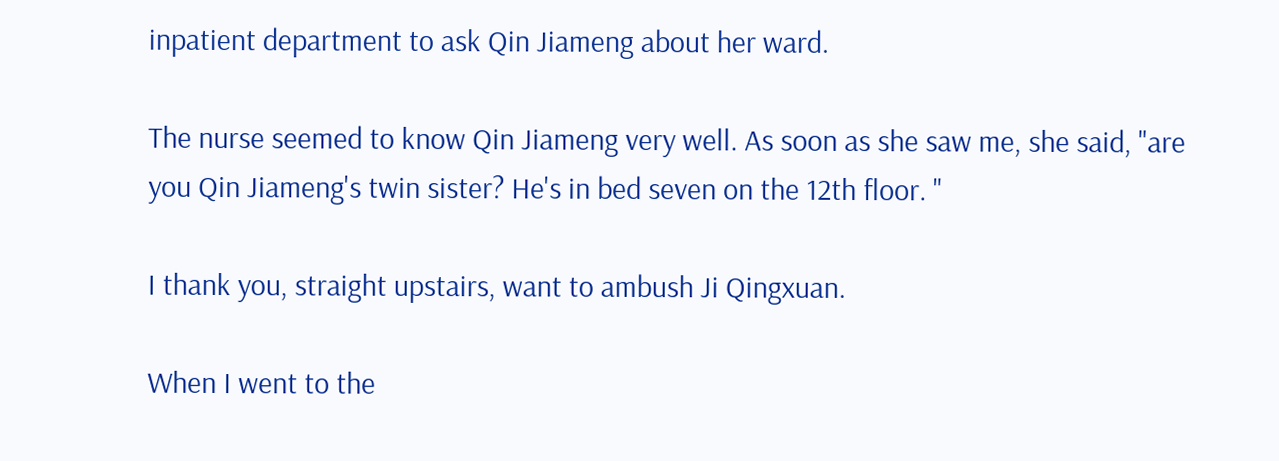inpatient department to ask Qin Jiameng about her ward.

The nurse seemed to know Qin Jiameng very well. As soon as she saw me, she said, "are you Qin Jiameng's twin sister? He's in bed seven on the 12th floor. "

I thank you, straight upstairs, want to ambush Ji Qingxuan.

When I went to the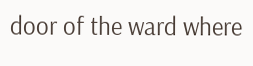door of the ward where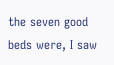the seven good beds were, I saw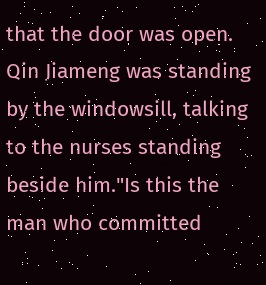that the door was open. Qin Jiameng was standing by the windowsill, talking to the nurses standing beside him."Is this the man who committed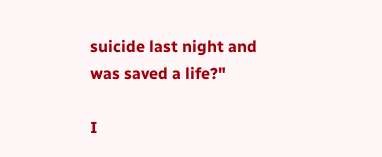suicide last night and was saved a life?"

I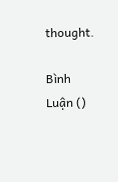thought.

Bình Luận ()